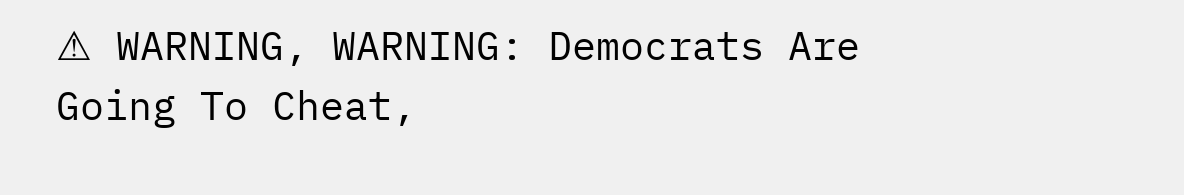⚠ WARNING, WARNING: Democrats Are Going To Cheat,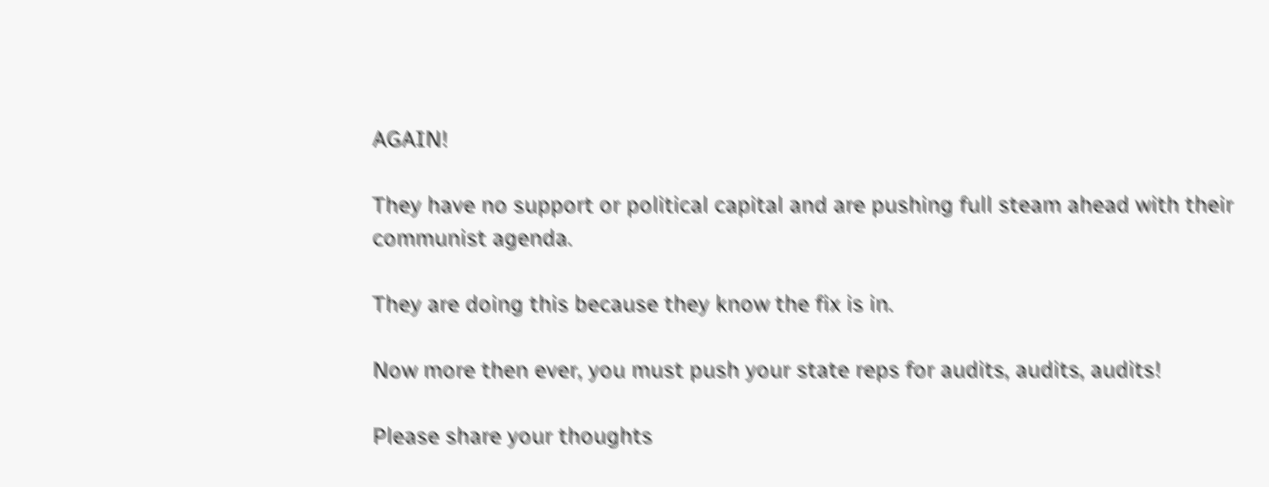AGAIN!

They have no support or political capital and are pushing full steam ahead with their communist agenda.

They are doing this because they know the fix is in.

Now more then ever, you must push your state reps for audits, audits, audits!

Please share your thoughts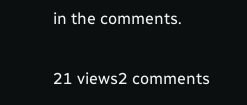in the comments.

21 views2 comments